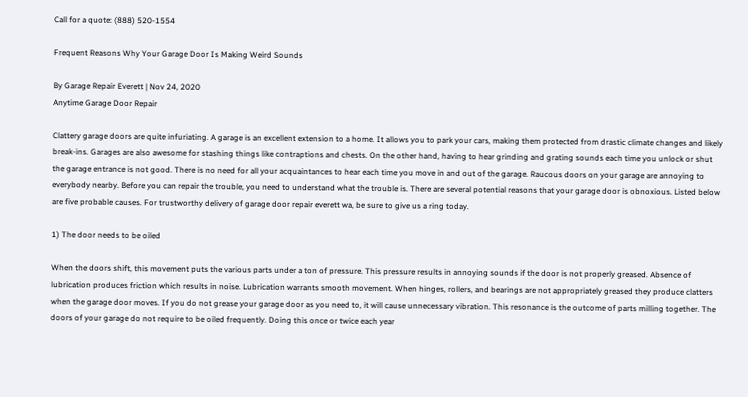Call for a quote: (888) 520-1554

Frequent Reasons Why Your Garage Door Is Making Weird Sounds

By Garage Repair Everett | Nov 24, 2020
Anytime Garage Door Repair

Clattery garage doors are quite infuriating. A garage is an excellent extension to a home. It allows you to park your cars, making them protected from drastic climate changes and likely break-ins. Garages are also awesome for stashing things like contraptions and chests. On the other hand, having to hear grinding and grating sounds each time you unlock or shut the garage entrance is not good. There is no need for all your acquaintances to hear each time you move in and out of the garage. Raucous doors on your garage are annoying to everybody nearby. Before you can repair the trouble, you need to understand what the trouble is. There are several potential reasons that your garage door is obnoxious. Listed below are five probable causes. For trustworthy delivery of garage door repair everett wa, be sure to give us a ring today.

1) The door needs to be oiled

When the doors shift, this movement puts the various parts under a ton of pressure. This pressure results in annoying sounds if the door is not properly greased. Absence of lubrication produces friction which results in noise. Lubrication warrants smooth movement. When hinges, rollers, and bearings are not appropriately greased they produce clatters when the garage door moves. If you do not grease your garage door as you need to, it will cause unnecessary vibration. This resonance is the outcome of parts milling together. The doors of your garage do not require to be oiled frequently. Doing this once or twice each year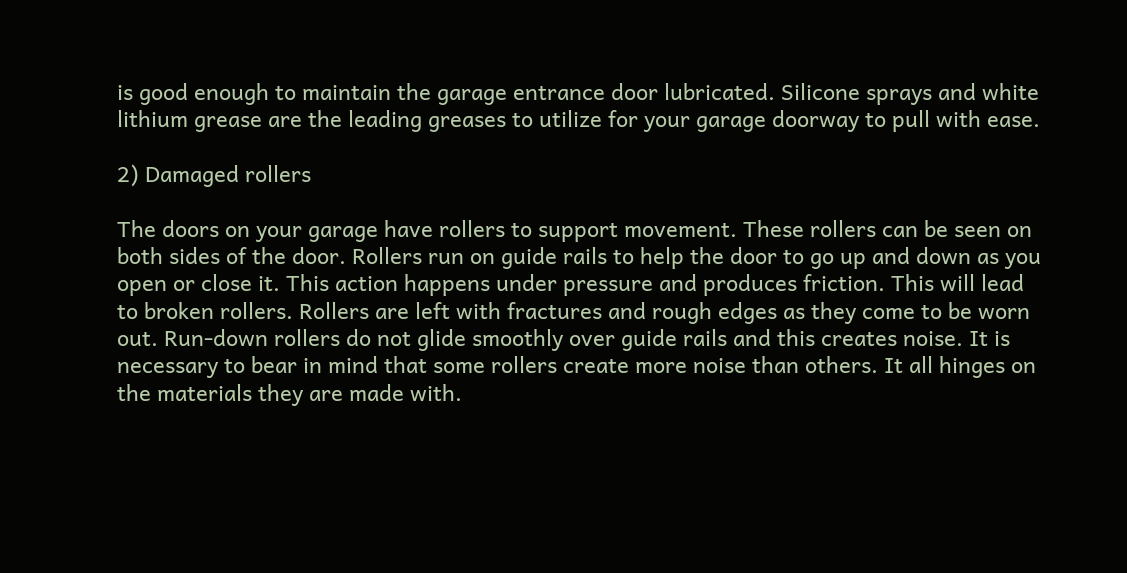is good enough to maintain the garage entrance door lubricated. Silicone sprays and white lithium grease are the leading greases to utilize for your garage doorway to pull with ease.

2) Damaged rollers

The doors on your garage have rollers to support movement. These rollers can be seen on both sides of the door. Rollers run on guide rails to help the door to go up and down as you open or close it. This action happens under pressure and produces friction. This will lead to broken rollers. Rollers are left with fractures and rough edges as they come to be worn out. Run-down rollers do not glide smoothly over guide rails and this creates noise. It is necessary to bear in mind that some rollers create more noise than others. It all hinges on the materials they are made with.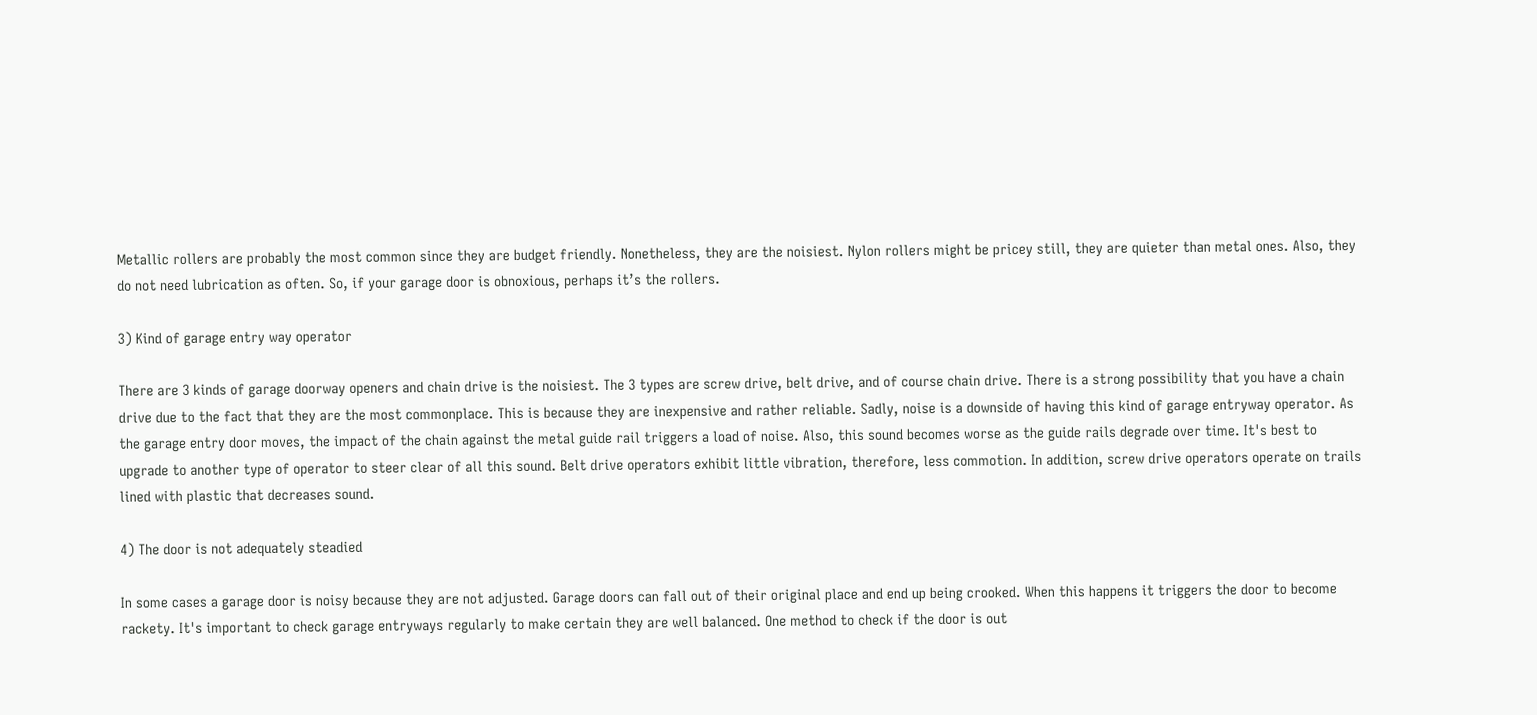Metallic rollers are probably the most common since they are budget friendly. Nonetheless, they are the noisiest. Nylon rollers might be pricey still, they are quieter than metal ones. Also, they do not need lubrication as often. So, if your garage door is obnoxious, perhaps it’s the rollers.

3) Kind of garage entry way operator

There are 3 kinds of garage doorway openers and chain drive is the noisiest. The 3 types are screw drive, belt drive, and of course chain drive. There is a strong possibility that you have a chain drive due to the fact that they are the most commonplace. This is because they are inexpensive and rather reliable. Sadly, noise is a downside of having this kind of garage entryway operator. As the garage entry door moves, the impact of the chain against the metal guide rail triggers a load of noise. Also, this sound becomes worse as the guide rails degrade over time. It's best to upgrade to another type of operator to steer clear of all this sound. Belt drive operators exhibit little vibration, therefore, less commotion. In addition, screw drive operators operate on trails lined with plastic that decreases sound.

4) The door is not adequately steadied

In some cases a garage door is noisy because they are not adjusted. Garage doors can fall out of their original place and end up being crooked. When this happens it triggers the door to become rackety. It's important to check garage entryways regularly to make certain they are well balanced. One method to check if the door is out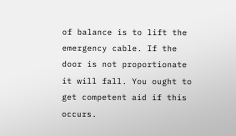of balance is to lift the emergency cable. If the door is not proportionate it will fall. You ought to get competent aid if this occurs.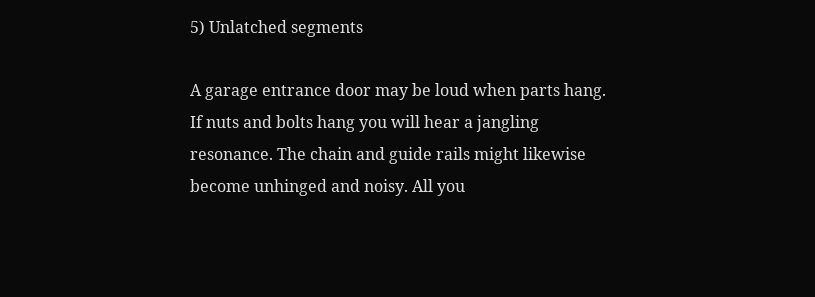5) Unlatched segments

A garage entrance door may be loud when parts hang. If nuts and bolts hang you will hear a jangling resonance. The chain and guide rails might likewise become unhinged and noisy. All you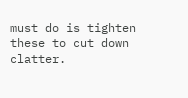must do is tighten these to cut down clatter.